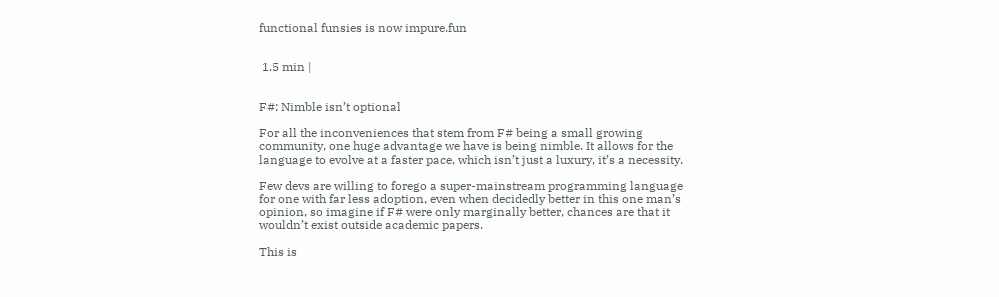functional funsies is now impure.fun


 1.5 min |


F#: Nimble isn’t optional

For all the inconveniences that stem from F# being a small growing community, one huge advantage we have is being nimble. It allows for the language to evolve at a faster pace, which isn’t just a luxury, it’s a necessity.

Few devs are willing to forego a super-mainstream programming language for one with far less adoption, even when decidedly better in this one man’s opinion, so imagine if F# were only marginally better, chances are that it wouldn’t exist outside academic papers.

This is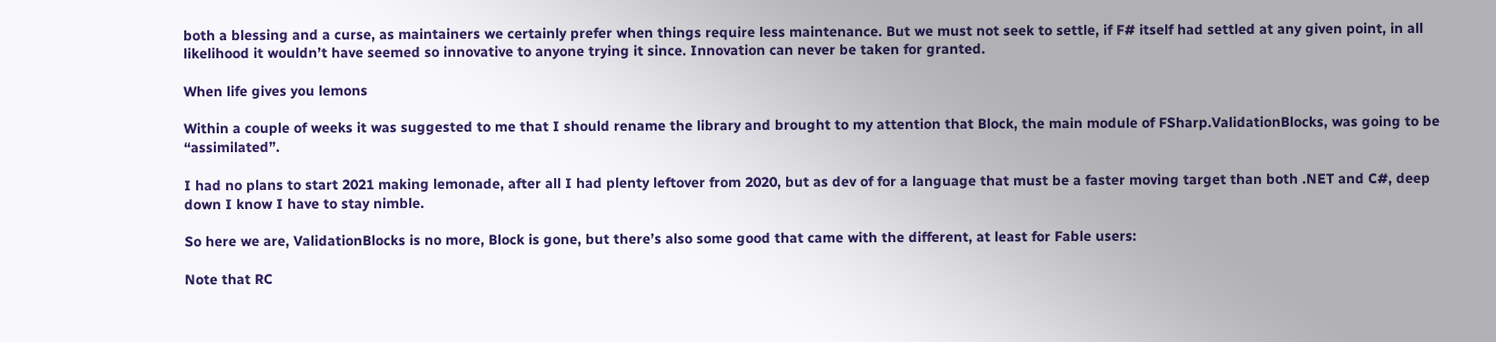both a blessing and a curse, as maintainers we certainly prefer when things require less maintenance. But we must not seek to settle, if F# itself had settled at any given point, in all likelihood it wouldn’t have seemed so innovative to anyone trying it since. Innovation can never be taken for granted.

When life gives you lemons

Within a couple of weeks it was suggested to me that I should rename the library and brought to my attention that Block, the main module of FSharp.ValidationBlocks, was going to be “assimilated”.

I had no plans to start 2021 making lemonade, after all I had plenty leftover from 2020, but as dev of for a language that must be a faster moving target than both .NET and C#, deep down I know I have to stay nimble.

So here we are, ValidationBlocks is no more, Block is gone, but there’s also some good that came with the different, at least for Fable users:

Note that RC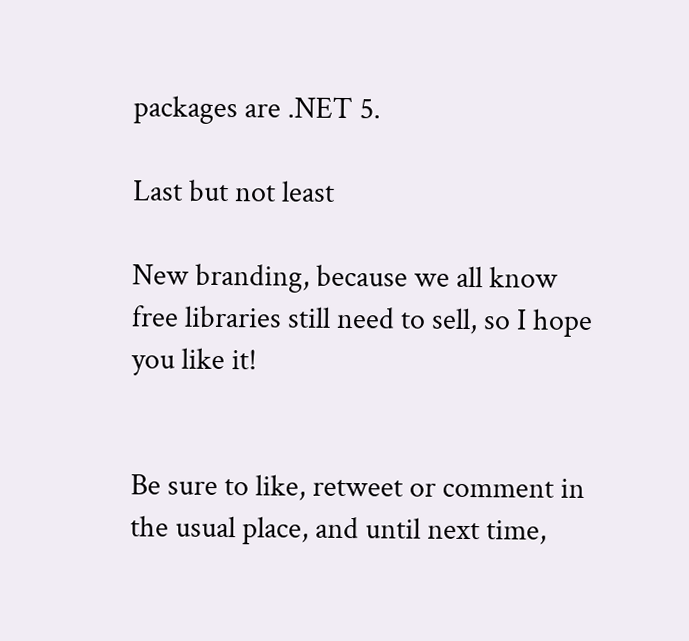packages are .NET 5.

Last but not least

New branding, because we all know free libraries still need to sell, so I hope you like it!


Be sure to like, retweet or comment in the usual place, and until next time,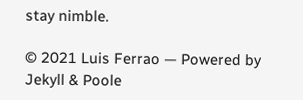stay nimble.

© 2021 Luis Ferrao — Powered by Jekyll & Poole